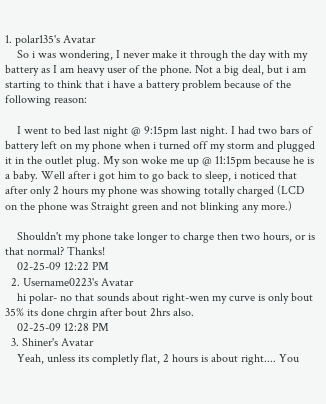1. polar135's Avatar
    So i was wondering, I never make it through the day with my battery as I am heavy user of the phone. Not a big deal, but i am starting to think that i have a battery problem because of the following reason:

    I went to bed last night @ 9:15pm last night. I had two bars of battery left on my phone when i turned off my storm and plugged it in the outlet plug. My son woke me up @ 11:15pm because he is a baby. Well after i got him to go back to sleep, i noticed that after only 2 hours my phone was showing totally charged (LCD on the phone was Straight green and not blinking any more.)

    Shouldn't my phone take longer to charge then two hours, or is that normal? Thanks!
    02-25-09 12:22 PM
  2. Username0223's Avatar
    hi polar- no that sounds about right-wen my curve is only bout 35% its done chrgin after bout 2hrs also.
    02-25-09 12:28 PM
  3. Shiner's Avatar
    Yeah, unless its completly flat, 2 hours is about right.... You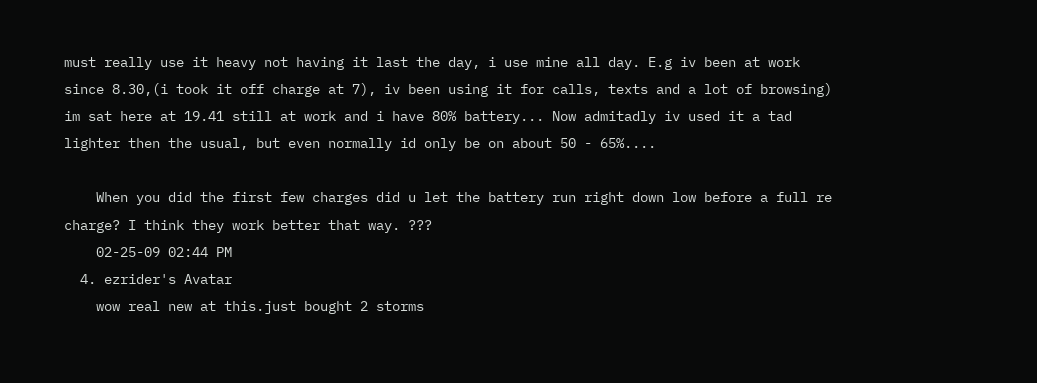must really use it heavy not having it last the day, i use mine all day. E.g iv been at work since 8.30,(i took it off charge at 7), iv been using it for calls, texts and a lot of browsing) im sat here at 19.41 still at work and i have 80% battery... Now admitadly iv used it a tad lighter then the usual, but even normally id only be on about 50 - 65%....

    When you did the first few charges did u let the battery run right down low before a full re charge? I think they work better that way. ???
    02-25-09 02:44 PM
  4. ezrider's Avatar
    wow real new at this.just bought 2 storms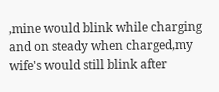,mine would blink while charging and on steady when charged,my wife's would still blink after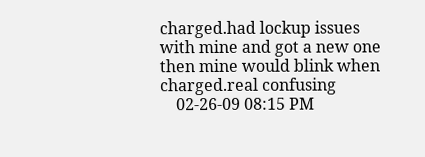charged.had lockup issues with mine and got a new one then mine would blink when charged.real confusing
    02-26-09 08:15 PM